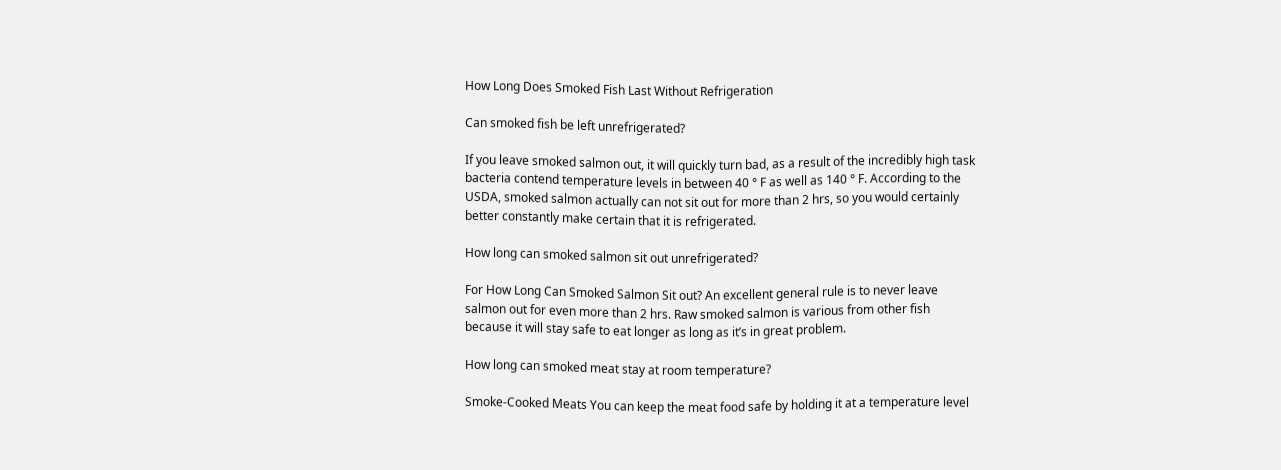How Long Does Smoked Fish Last Without Refrigeration

Can smoked fish be left unrefrigerated?

If you leave smoked salmon out, it will quickly turn bad, as a result of the incredibly high task bacteria contend temperature levels in between 40 ° F as well as 140 ° F. According to the USDA, smoked salmon actually can not sit out for more than 2 hrs, so you would certainly better constantly make certain that it is refrigerated.

How long can smoked salmon sit out unrefrigerated?

For How Long Can Smoked Salmon Sit out? An excellent general rule is to never leave salmon out for even more than 2 hrs. Raw smoked salmon is various from other fish because it will stay safe to eat longer as long as it’s in great problem.

How long can smoked meat stay at room temperature?

Smoke-Cooked Meats You can keep the meat food safe by holding it at a temperature level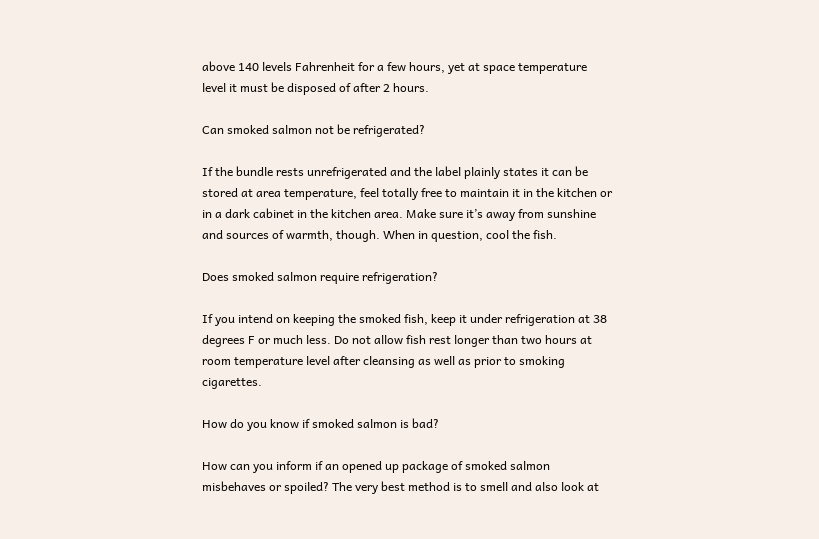above 140 levels Fahrenheit for a few hours, yet at space temperature level it must be disposed of after 2 hours.

Can smoked salmon not be refrigerated?

If the bundle rests unrefrigerated and the label plainly states it can be stored at area temperature, feel totally free to maintain it in the kitchen or in a dark cabinet in the kitchen area. Make sure it’s away from sunshine and sources of warmth, though. When in question, cool the fish.

Does smoked salmon require refrigeration?

If you intend on keeping the smoked fish, keep it under refrigeration at 38 degrees F or much less. Do not allow fish rest longer than two hours at room temperature level after cleansing as well as prior to smoking cigarettes.

How do you know if smoked salmon is bad?

How can you inform if an opened up package of smoked salmon misbehaves or spoiled? The very best method is to smell and also look at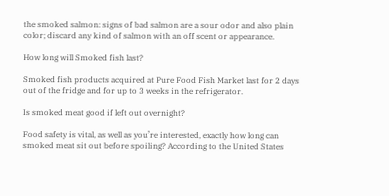the smoked salmon: signs of bad salmon are a sour odor and also plain color; discard any kind of salmon with an off scent or appearance.

How long will Smoked fish last?

Smoked fish products acquired at Pure Food Fish Market last for 2 days out of the fridge and for up to 3 weeks in the refrigerator.

Is smoked meat good if left out overnight?

Food safety is vital, as well as you’re interested, exactly how long can smoked meat sit out before spoiling? According to the United States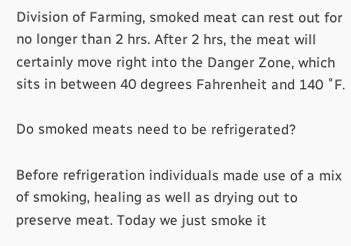Division of Farming, smoked meat can rest out for no longer than 2 hrs. After 2 hrs, the meat will certainly move right into the Danger Zone, which sits in between 40 degrees Fahrenheit and 140 ˚F.

Do smoked meats need to be refrigerated?

Before refrigeration individuals made use of a mix of smoking, healing as well as drying out to preserve meat. Today we just smoke it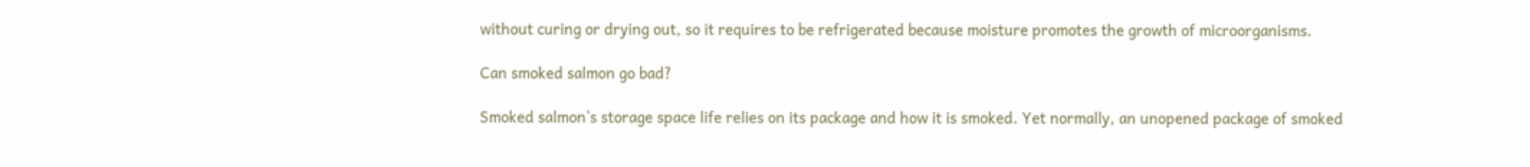without curing or drying out, so it requires to be refrigerated because moisture promotes the growth of microorganisms.

Can smoked salmon go bad?

Smoked salmon’s storage space life relies on its package and how it is smoked. Yet normally, an unopened package of smoked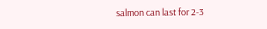salmon can last for 2-3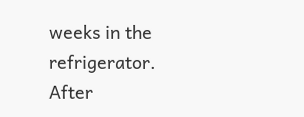weeks in the refrigerator. After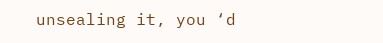unsealing it, you ‘d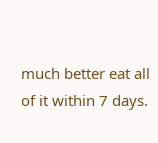much better eat all of it within 7 days.